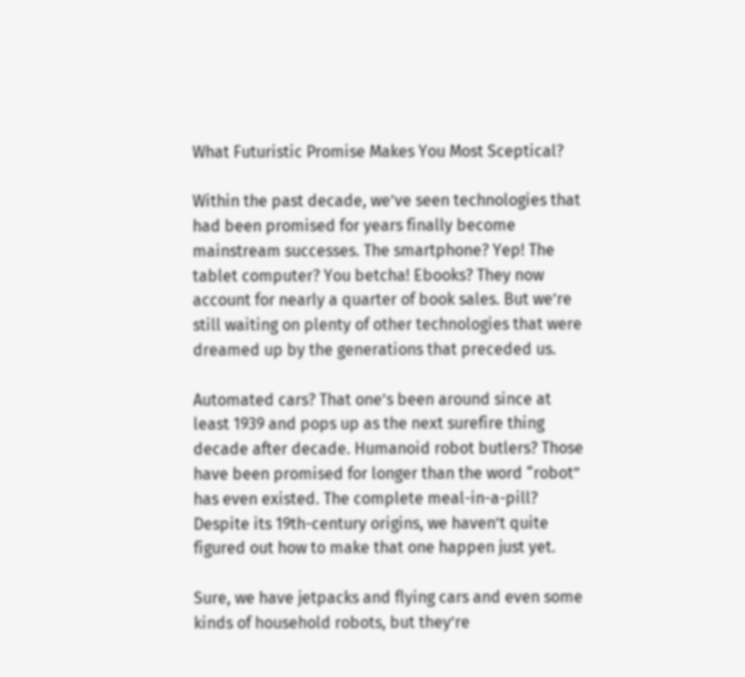What Futuristic Promise Makes You Most Sceptical?

Within the past decade, we’ve seen technologies that had been promised for years finally become mainstream successes. The smartphone? Yep! The tablet computer? You betcha! Ebooks? They now account for nearly a quarter of book sales. But we’re still waiting on plenty of other technologies that were dreamed up by the generations that preceded us.

Automated cars? That one’s been around since at least 1939 and pops up as the next surefire thing decade after decade. Humanoid robot butlers? Those have been promised for longer than the word “robot” has even existed. The complete meal-in-a-pill? Despite its 19th-century origins, we haven’t quite figured out how to make that one happen just yet.

Sure, we have jetpacks and flying cars and even some kinds of household robots, but they’re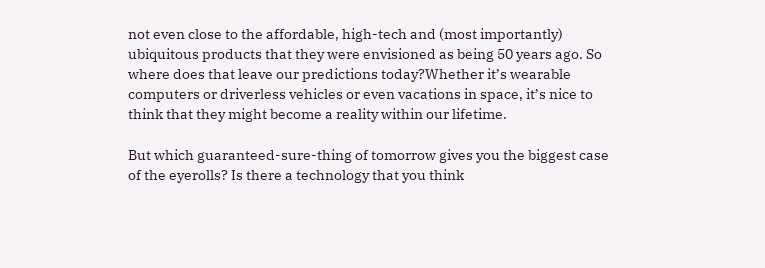not even close to the affordable, high-tech and (most importantly) ubiquitous products that they were envisioned as being 50 years ago. So where does that leave our predictions today?Whether it’s wearable computers or driverless vehicles or even vacations in space, it’s nice to think that they might become a reality within our lifetime.

But which guaranteed-sure-thing of tomorrow gives you the biggest case of the eyerolls? Is there a technology that you think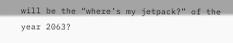will be the “where’s my jetpack?” of the year 2063?